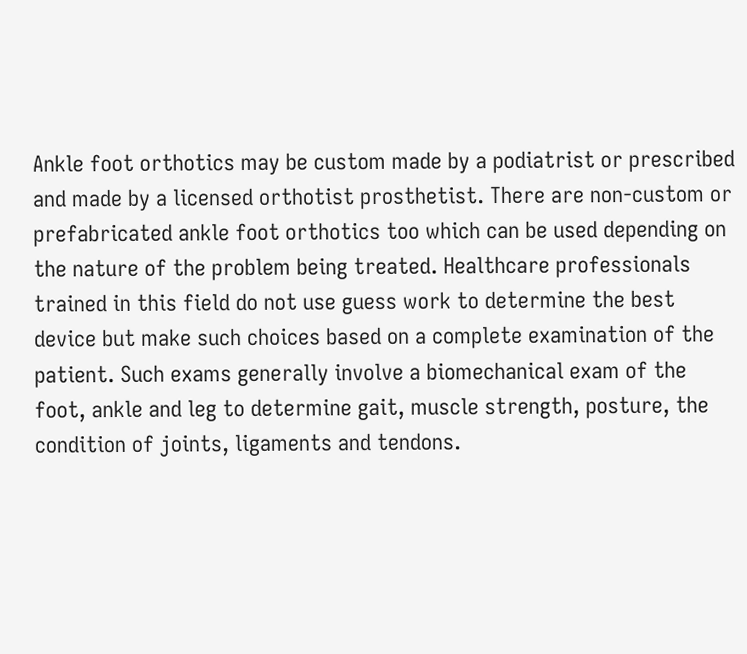Ankle foot orthotics may be custom made by a podiatrist or prescribed and made by a licensed orthotist prosthetist. There are non-custom or prefabricated ankle foot orthotics too which can be used depending on the nature of the problem being treated. Healthcare professionals trained in this field do not use guess work to determine the best device but make such choices based on a complete examination of the patient. Such exams generally involve a biomechanical exam of the foot, ankle and leg to determine gait, muscle strength, posture, the condition of joints, ligaments and tendons.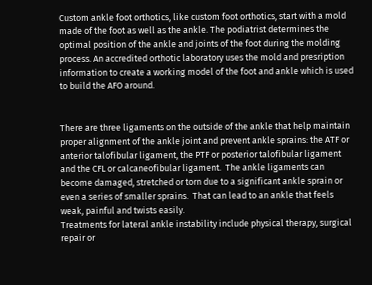Custom ankle foot orthotics, like custom foot orthotics, start with a mold made of the foot as well as the ankle. The podiatrist determines the optimal position of the ankle and joints of the foot during the molding process. An accredited orthotic laboratory uses the mold and presription information to create a working model of the foot and ankle which is used to build the AFO around.


There are three ligaments on the outside of the ankle that help maintain proper alignment of the ankle joint and prevent ankle sprains: the ATF or anterior talofibular ligament, the PTF or posterior talofibular ligament and the CFL or calcaneofibular ligament.  The ankle ligaments can become damaged, stretched or torn due to a significant ankle sprain or even a series of smaller sprains.  That can lead to an ankle that feels weak, painful and twists easily.
Treatments for lateral ankle instability include physical therapy, surgical repair or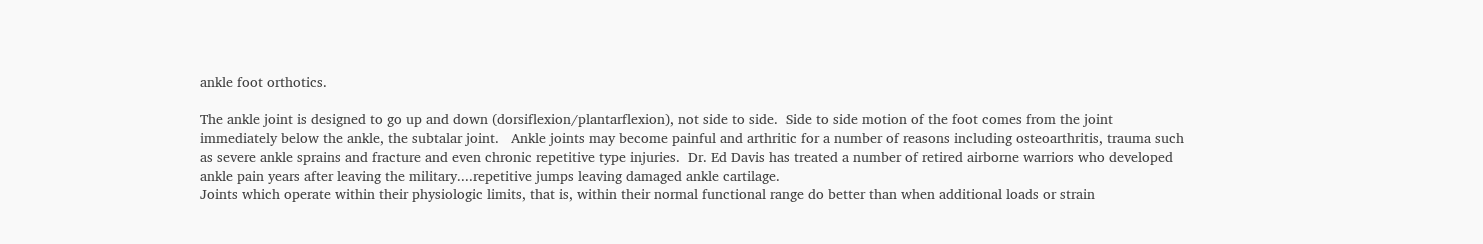ankle foot orthotics.

The ankle joint is designed to go up and down (dorsiflexion/plantarflexion), not side to side.  Side to side motion of the foot comes from the joint immediately below the ankle, the subtalar joint.   Ankle joints may become painful and arthritic for a number of reasons including osteoarthritis, trauma such as severe ankle sprains and fracture and even chronic repetitive type injuries.  Dr. Ed Davis has treated a number of retired airborne warriors who developed ankle pain years after leaving the military....repetitive jumps leaving damaged ankle cartilage.
Joints which operate within their physiologic limits, that is, within their normal functional range do better than when additional loads or strain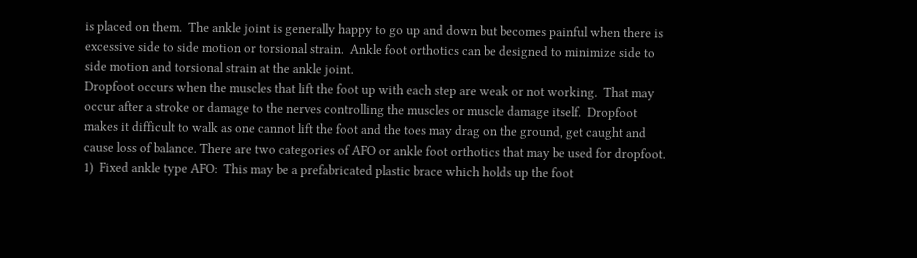is placed on them.  The ankle joint is generally happy to go up and down but becomes painful when there is excessive side to side motion or torsional strain.  Ankle foot orthotics can be designed to minimize side to side motion and torsional strain at the ankle joint.
Dropfoot occurs when the muscles that lift the foot up with each step are weak or not working.  That may occur after a stroke or damage to the nerves controlling the muscles or muscle damage itself.  Dropfoot makes it difficult to walk as one cannot lift the foot and the toes may drag on the ground, get caught and cause loss of balance. There are two categories of AFO or ankle foot orthotics that may be used for dropfoot.
1)  Fixed ankle type AFO:  This may be a prefabricated plastic brace which holds up the foot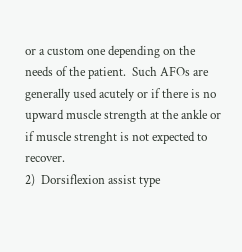or a custom one depending on the needs of the patient.  Such AFOs are generally used acutely or if there is no upward muscle strength at the ankle or if muscle strenght is not expected to recover.
2)  Dorsiflexion assist type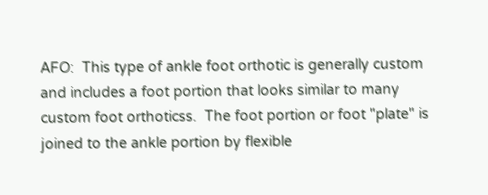AFO:  This type of ankle foot orthotic is generally custom and includes a foot portion that looks similar to many custom foot orthoticss.  The foot portion or foot "plate" is joined to the ankle portion by flexible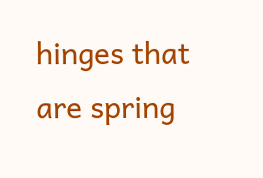hinges that are spring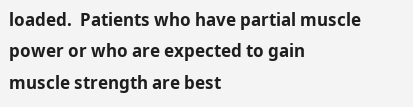loaded.  Patients who have partial muscle power or who are expected to gain muscle strength are best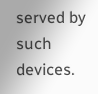served by such devices.